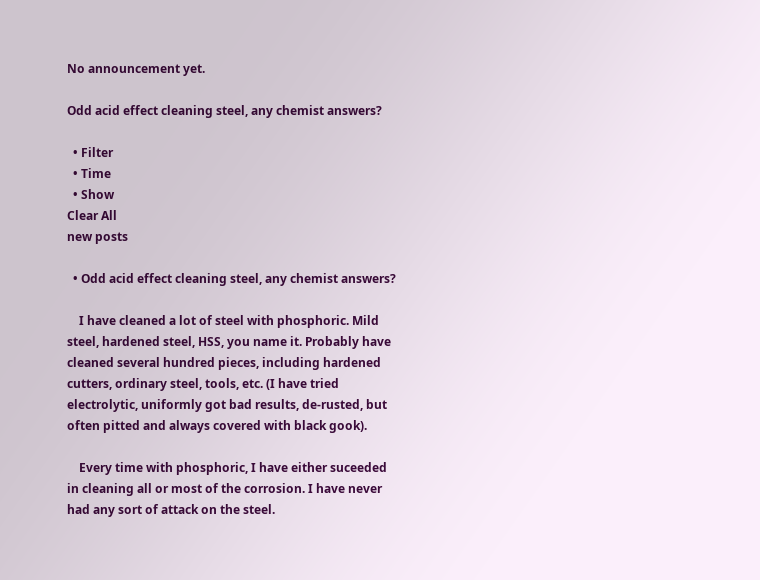No announcement yet.

Odd acid effect cleaning steel, any chemist answers?

  • Filter
  • Time
  • Show
Clear All
new posts

  • Odd acid effect cleaning steel, any chemist answers?

    I have cleaned a lot of steel with phosphoric. Mild steel, hardened steel, HSS, you name it. Probably have cleaned several hundred pieces, including hardened cutters, ordinary steel, tools, etc. (I have tried electrolytic, uniformly got bad results, de-rusted, but often pitted and always covered with black gook).

    Every time with phosphoric, I have either suceeded in cleaning all or most of the corrosion. I have never had any sort of attack on the steel.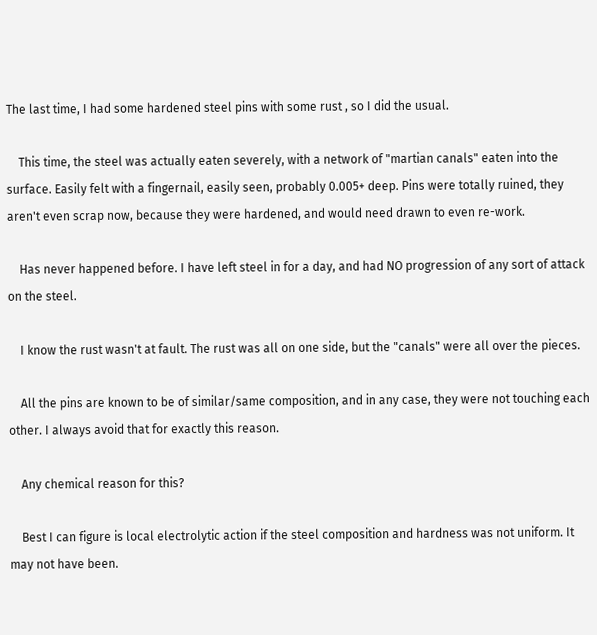The last time, I had some hardened steel pins with some rust , so I did the usual.

    This time, the steel was actually eaten severely, with a network of "martian canals" eaten into the surface. Easily felt with a fingernail, easily seen, probably 0.005+ deep. Pins were totally ruined, they aren't even scrap now, because they were hardened, and would need drawn to even re-work.

    Has never happened before. I have left steel in for a day, and had NO progression of any sort of attack on the steel.

    I know the rust wasn't at fault. The rust was all on one side, but the "canals" were all over the pieces.

    All the pins are known to be of similar/same composition, and in any case, they were not touching each other. I always avoid that for exactly this reason.

    Any chemical reason for this?

    Best I can figure is local electrolytic action if the steel composition and hardness was not uniform. It may not have been.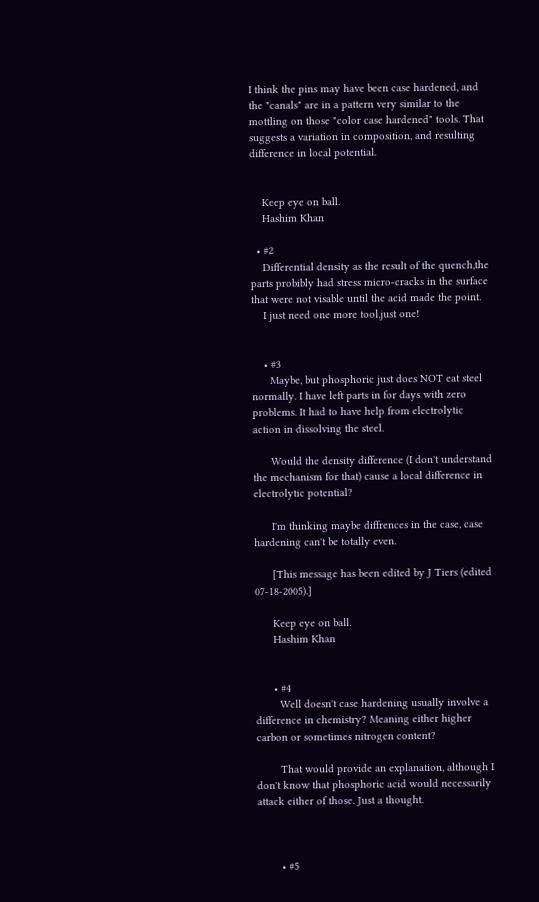I think the pins may have been case hardened, and the "canals" are in a pattern very similar to the mottling on those "color case hardened" tools. That suggests a variation in composition, and resulting difference in local potential.


    Keep eye on ball.
    Hashim Khan

  • #2
    Differential density as the result of the quench,the parts probibly had stress micro-cracks in the surface that were not visable until the acid made the point.
    I just need one more tool,just one!


    • #3
      Maybe, but phosphoric just does NOT eat steel normally. I have left parts in for days with zero problems. It had to have help from electrolytic action in dissolving the steel.

      Would the density difference (I don't understand the mechanism for that) cause a local difference in electrolytic potential?

      I'm thinking maybe diffrences in the case, case hardening can't be totally even.

      [This message has been edited by J Tiers (edited 07-18-2005).]

      Keep eye on ball.
      Hashim Khan


      • #4
        Well doesn't case hardening usually involve a difference in chemistry? Meaning either higher carbon or sometimes nitrogen content?

        That would provide an explanation, although I don't know that phosphoric acid would necessarily attack either of those. Just a thought.



        • #5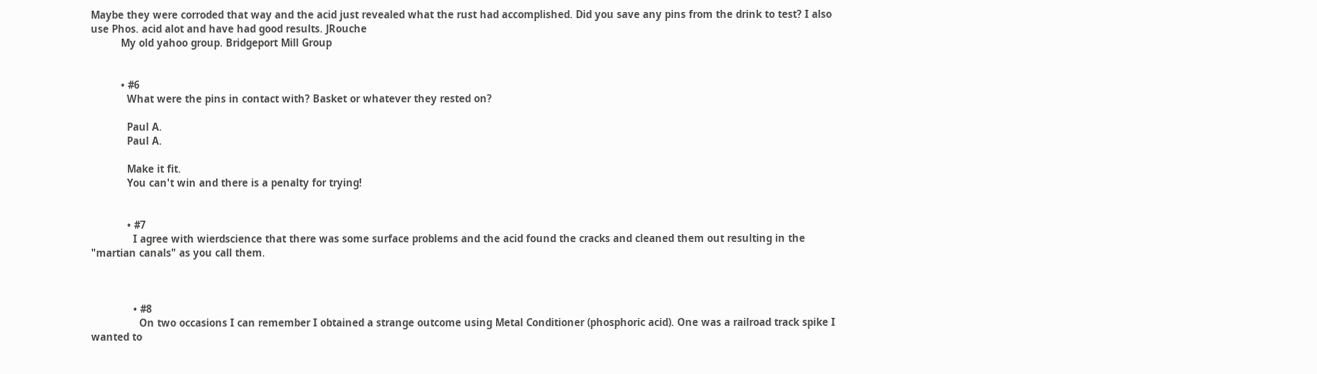Maybe they were corroded that way and the acid just revealed what the rust had accomplished. Did you save any pins from the drink to test? I also use Phos. acid alot and have had good results. JRouche
          My old yahoo group. Bridgeport Mill Group


          • #6
            What were the pins in contact with? Basket or whatever they rested on?

            Paul A.
            Paul A.

            Make it fit.
            You can't win and there is a penalty for trying!


            • #7
              I agree with wierdscience that there was some surface problems and the acid found the cracks and cleaned them out resulting in the "martian canals" as you call them.



              • #8
                On two occasions I can remember I obtained a strange outcome using Metal Conditioner (phosphoric acid). One was a railroad track spike I wanted to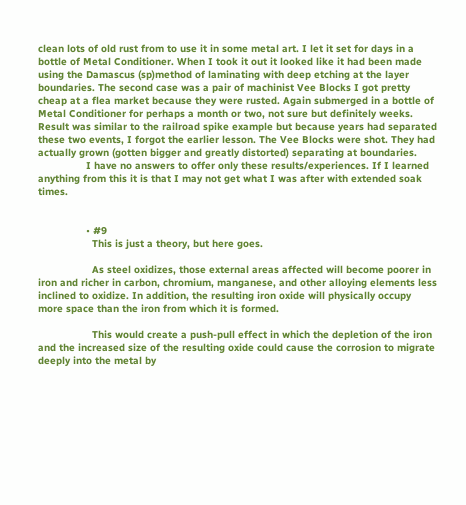clean lots of old rust from to use it in some metal art. I let it set for days in a bottle of Metal Conditioner. When I took it out it looked like it had been made using the Damascus (sp)method of laminating with deep etching at the layer boundaries. The second case was a pair of machinist Vee Blocks I got pretty cheap at a flea market because they were rusted. Again submerged in a bottle of Metal Conditioner for perhaps a month or two, not sure but definitely weeks. Result was similar to the railroad spike example but because years had separated these two events, I forgot the earlier lesson. The Vee Blocks were shot. They had actually grown (gotten bigger and greatly distorted) separating at boundaries.
                I have no answers to offer only these results/experiences. If I learned anything from this it is that I may not get what I was after with extended soak times.


                • #9
                  This is just a theory, but here goes.

                  As steel oxidizes, those external areas affected will become poorer in iron and richer in carbon, chromium, manganese, and other alloying elements less inclined to oxidize. In addition, the resulting iron oxide will physically occupy more space than the iron from which it is formed.

                  This would create a push-pull effect in which the depletion of the iron and the increased size of the resulting oxide could cause the corrosion to migrate deeply into the metal by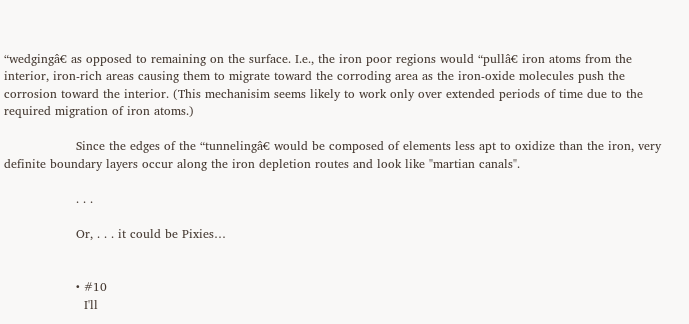“wedgingâ€ as opposed to remaining on the surface. I.e., the iron poor regions would “pullâ€ iron atoms from the interior, iron-rich areas causing them to migrate toward the corroding area as the iron-oxide molecules push the corrosion toward the interior. (This mechanisim seems likely to work only over extended periods of time due to the required migration of iron atoms.)

                  Since the edges of the “tunnelingâ€ would be composed of elements less apt to oxidize than the iron, very definite boundary layers occur along the iron depletion routes and look like "martian canals".

                  . . .

                  Or, . . . it could be Pixies…


                  • #10
                    I'll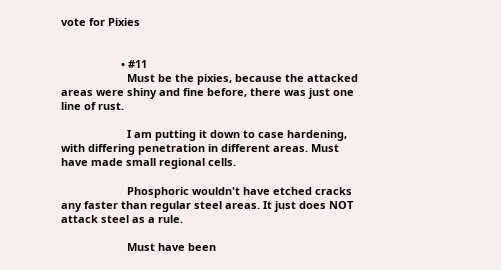vote for Pixies


                    • #11
                      Must be the pixies, because the attacked areas were shiny and fine before, there was just one line of rust.

                      I am putting it down to case hardening, with differing penetration in different areas. Must have made small regional cells.

                      Phosphoric wouldn't have etched cracks any faster than regular steel areas. It just does NOT attack steel as a rule.

                      Must have been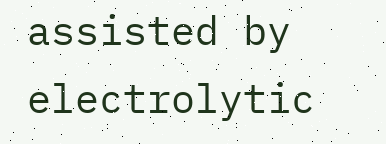assisted by electrolytic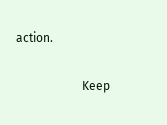action.

                      Keep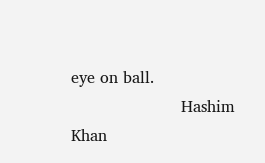eye on ball.
                      Hashim Khan